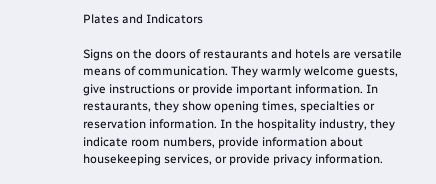Plates and Indicators

Signs on the doors of restaurants and hotels are versatile means of communication. They warmly welcome guests, give instructions or provide important information. In restaurants, they show opening times, specialties or reservation information. In the hospitality industry, they indicate room numbers, provide information about housekeeping services, or provide privacy information.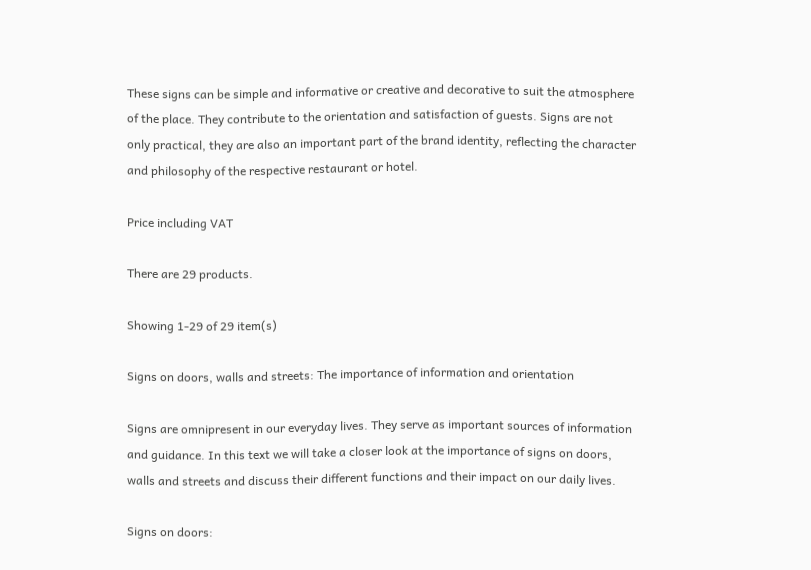These signs can be simple and informative or creative and decorative to suit the atmosphere of the place. They contribute to the orientation and satisfaction of guests. Signs are not only practical, they are also an important part of the brand identity, reflecting the character and philosophy of the respective restaurant or hotel.

Price including VAT

There are 29 products.

Showing 1-29 of 29 item(s)

Signs on doors, walls and streets: The importance of information and orientation

Signs are omnipresent in our everyday lives. They serve as important sources of information and guidance. In this text we will take a closer look at the importance of signs on doors, walls and streets and discuss their different functions and their impact on our daily lives.

Signs on doors: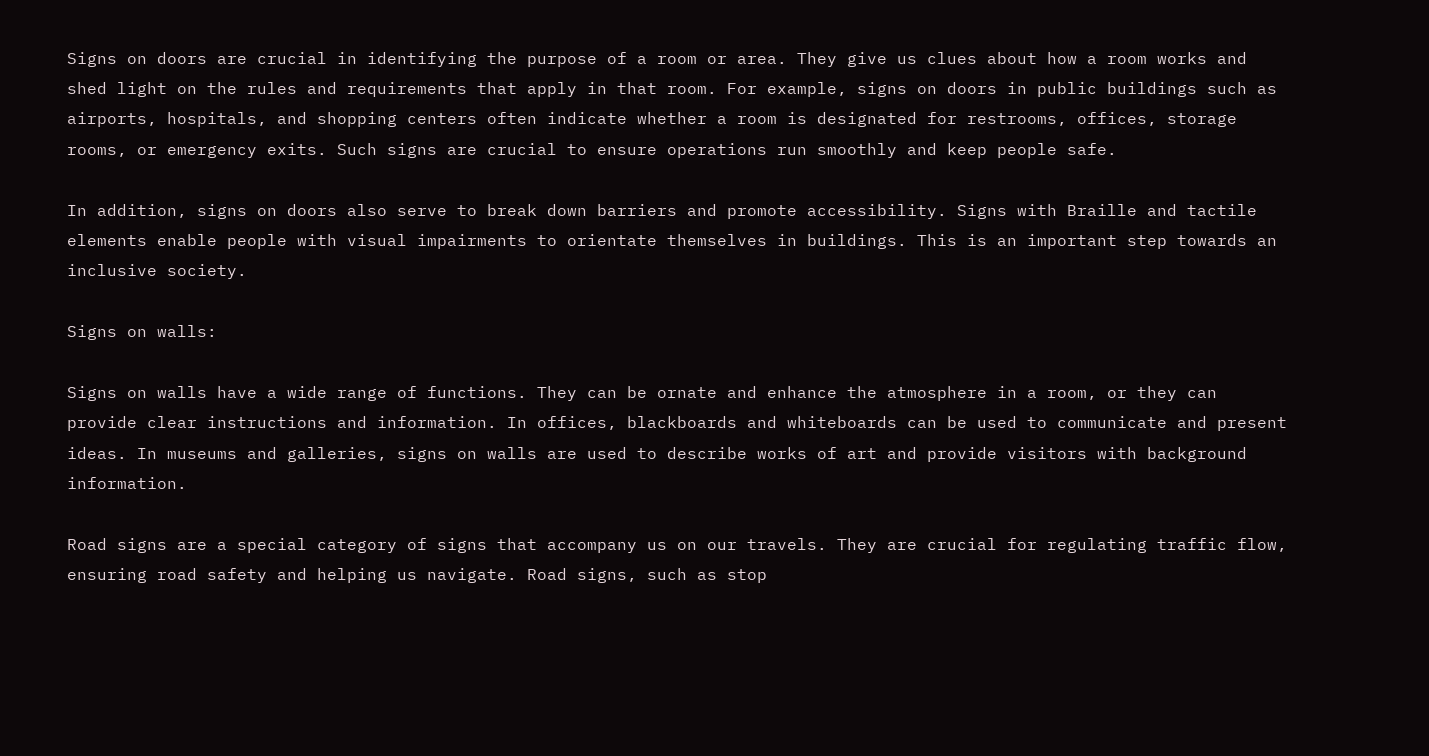Signs on doors are crucial in identifying the purpose of a room or area. They give us clues about how a room works and shed light on the rules and requirements that apply in that room. For example, signs on doors in public buildings such as airports, hospitals, and shopping centers often indicate whether a room is designated for restrooms, offices, storage rooms, or emergency exits. Such signs are crucial to ensure operations run smoothly and keep people safe.

In addition, signs on doors also serve to break down barriers and promote accessibility. Signs with Braille and tactile elements enable people with visual impairments to orientate themselves in buildings. This is an important step towards an inclusive society.

Signs on walls:

Signs on walls have a wide range of functions. They can be ornate and enhance the atmosphere in a room, or they can provide clear instructions and information. In offices, blackboards and whiteboards can be used to communicate and present ideas. In museums and galleries, signs on walls are used to describe works of art and provide visitors with background information.

Road signs are a special category of signs that accompany us on our travels. They are crucial for regulating traffic flow, ensuring road safety and helping us navigate. Road signs, such as stop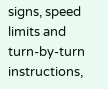signs, speed limits and turn-by-turn instructions,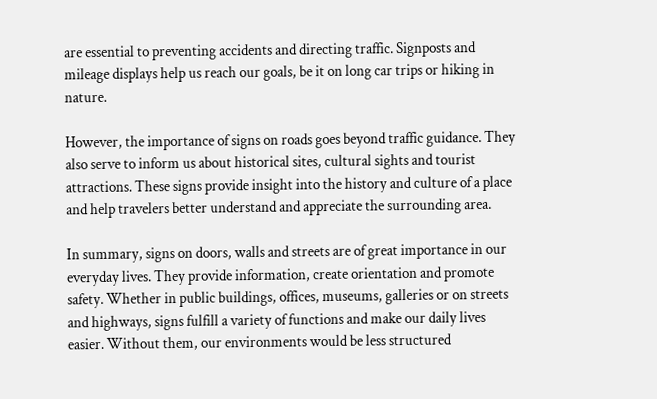are essential to preventing accidents and directing traffic. Signposts and mileage displays help us reach our goals, be it on long car trips or hiking in nature.

However, the importance of signs on roads goes beyond traffic guidance. They also serve to inform us about historical sites, cultural sights and tourist attractions. These signs provide insight into the history and culture of a place and help travelers better understand and appreciate the surrounding area.

In summary, signs on doors, walls and streets are of great importance in our everyday lives. They provide information, create orientation and promote safety. Whether in public buildings, offices, museums, galleries or on streets and highways, signs fulfill a variety of functions and make our daily lives easier. Without them, our environments would be less structured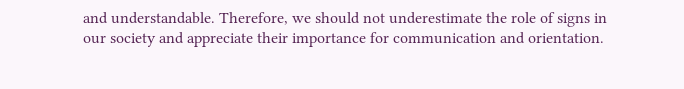and understandable. Therefore, we should not underestimate the role of signs in our society and appreciate their importance for communication and orientation.